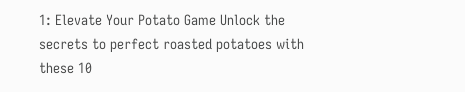1: Elevate Your Potato Game Unlock the secrets to perfect roasted potatoes with these 10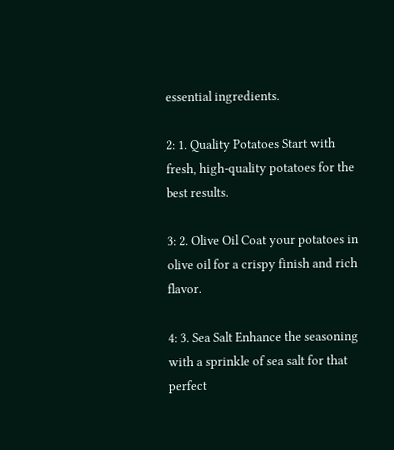essential ingredients.

2: 1. Quality Potatoes Start with fresh, high-quality potatoes for the best results.

3: 2. Olive Oil Coat your potatoes in olive oil for a crispy finish and rich flavor.

4: 3. Sea Salt Enhance the seasoning with a sprinkle of sea salt for that perfect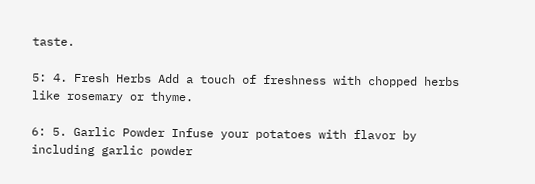taste.

5: 4. Fresh Herbs Add a touch of freshness with chopped herbs like rosemary or thyme.

6: 5. Garlic Powder Infuse your potatoes with flavor by including garlic powder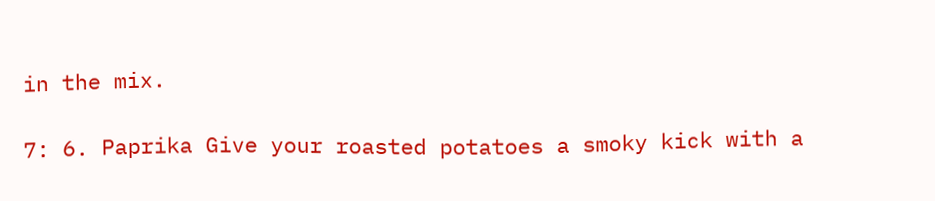in the mix.

7: 6. Paprika Give your roasted potatoes a smoky kick with a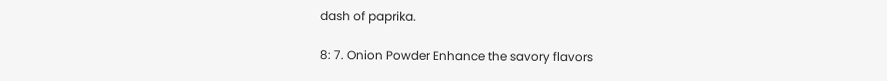dash of paprika.

8: 7. Onion Powder Enhance the savory flavors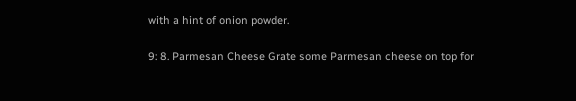with a hint of onion powder.

9: 8. Parmesan Cheese Grate some Parmesan cheese on top for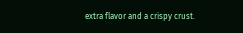extra flavor and a crispy crust.